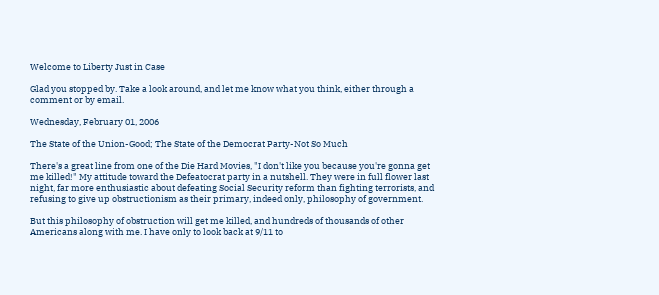Welcome to Liberty Just in Case

Glad you stopped by. Take a look around, and let me know what you think, either through a comment or by email.

Wednesday, February 01, 2006

The State of the Union-Good; The State of the Democrat Party-Not So Much

There's a great line from one of the Die Hard Movies, "I don't like you because you're gonna get me killed!" My attitude toward the Defeatocrat party in a nutshell. They were in full flower last night, far more enthusiastic about defeating Social Security reform than fighting terrorists, and refusing to give up obstructionism as their primary, indeed only, philosophy of government.

But this philosophy of obstruction will get me killed, and hundreds of thousands of other Americans along with me. I have only to look back at 9/11 to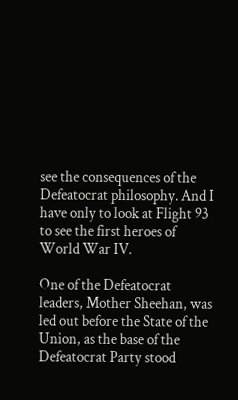see the consequences of the Defeatocrat philosophy. And I have only to look at Flight 93 to see the first heroes of World War IV.

One of the Defeatocrat leaders, Mother Sheehan, was led out before the State of the Union, as the base of the Defeatocrat Party stood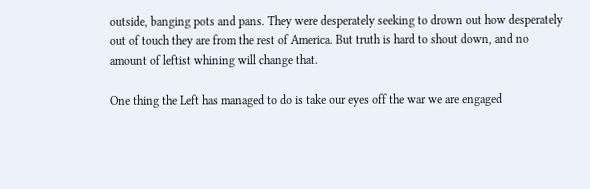outside, banging pots and pans. They were desperately seeking to drown out how desperately out of touch they are from the rest of America. But truth is hard to shout down, and no amount of leftist whining will change that.

One thing the Left has managed to do is take our eyes off the war we are engaged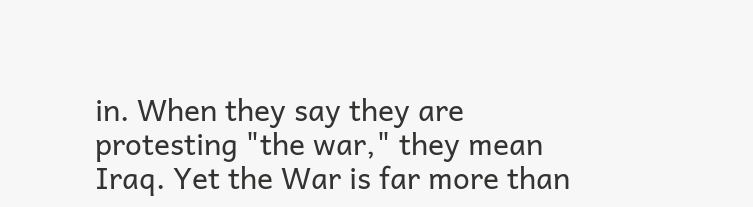in. When they say they are protesting "the war," they mean Iraq. Yet the War is far more than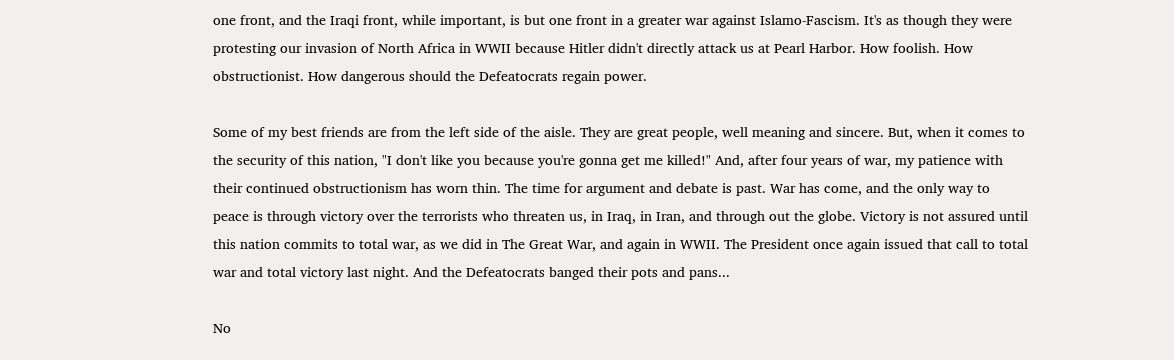one front, and the Iraqi front, while important, is but one front in a greater war against Islamo-Fascism. It's as though they were protesting our invasion of North Africa in WWII because Hitler didn't directly attack us at Pearl Harbor. How foolish. How obstructionist. How dangerous should the Defeatocrats regain power.

Some of my best friends are from the left side of the aisle. They are great people, well meaning and sincere. But, when it comes to the security of this nation, "I don't like you because you're gonna get me killed!" And, after four years of war, my patience with their continued obstructionism has worn thin. The time for argument and debate is past. War has come, and the only way to peace is through victory over the terrorists who threaten us, in Iraq, in Iran, and through out the globe. Victory is not assured until this nation commits to total war, as we did in The Great War, and again in WWII. The President once again issued that call to total war and total victory last night. And the Defeatocrats banged their pots and pans...

No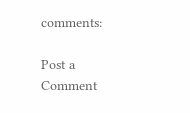comments:

Post a Comment